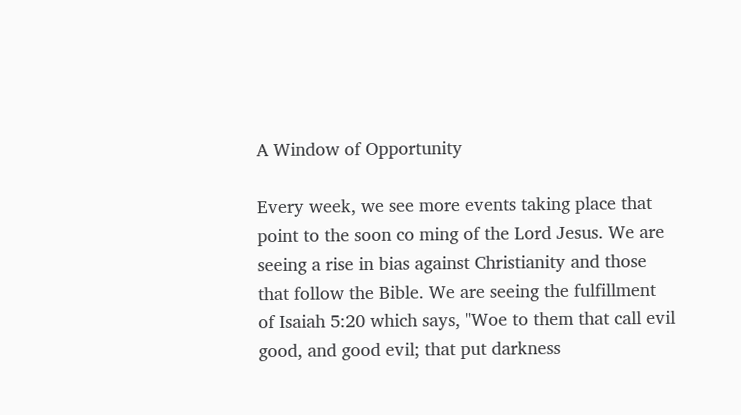A Window of Opportunity

Every week, we see more events taking place that point to the soon co ming of the Lord Jesus. We are seeing a rise in bias against Christianity and those that follow the Bible. We are seeing the fulfillment of Isaiah 5:20 which says, "Woe to them that call evil good, and good evil; that put darkness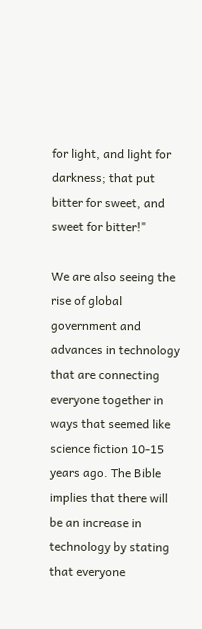for light, and light for darkness; that put bitter for sweet, and sweet for bitter!"

We are also seeing the rise of global government and advances in technology that are connecting everyone together in ways that seemed like science fiction 10-15 years ago. The Bible implies that there will be an increase in technology by stating that everyone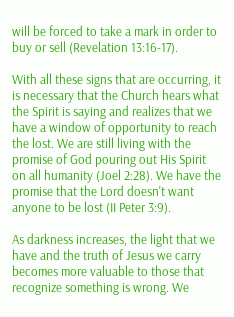will be forced to take a mark in order to buy or sell (Revelation 13:16-17).

With all these signs that are occurring, it is necessary that the Church hears what the Spirit is saying and realizes that we have a window of opportunity to reach the lost. We are still living with the promise of God pouring out His Spirit on all humanity (Joel 2:28). We have the promise that the Lord doesn't want anyone to be lost (II Peter 3:9).

As darkness increases, the light that we have and the truth of Jesus we carry becomes more valuable to those that recognize something is wrong. We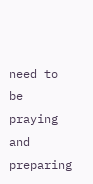need to be praying and preparing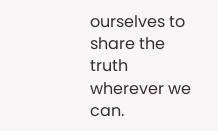ourselves to share the truth wherever we can.